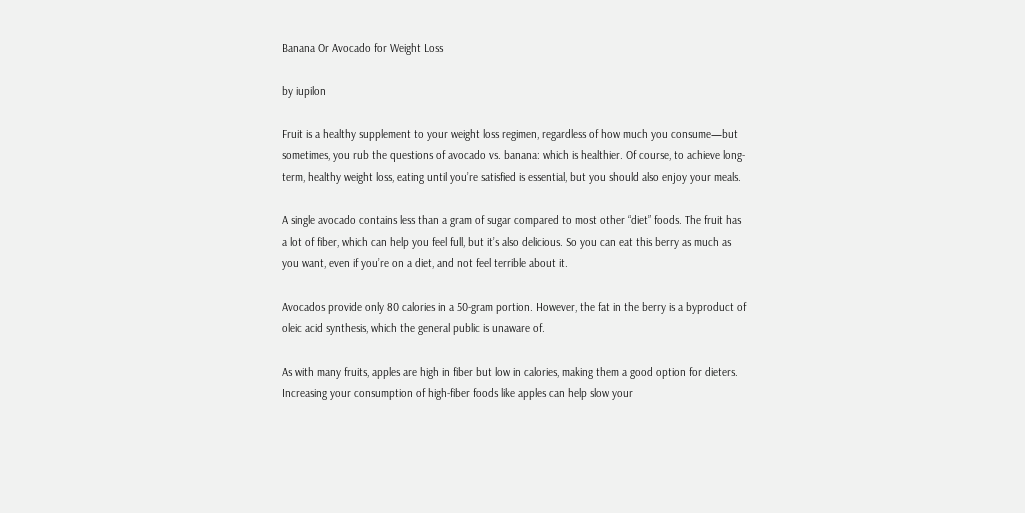Banana Or Avocado for Weight Loss

by iupilon

Fruit is a healthy supplement to your weight loss regimen, regardless of how much you consume—but sometimes, you rub the questions of avocado vs. banana: which is healthier. Of course, to achieve long-term, healthy weight loss, eating until you’re satisfied is essential, but you should also enjoy your meals.

A single avocado contains less than a gram of sugar compared to most other “diet” foods. The fruit has a lot of fiber, which can help you feel full, but it’s also delicious. So you can eat this berry as much as you want, even if you’re on a diet, and not feel terrible about it.

Avocados provide only 80 calories in a 50-gram portion. However, the fat in the berry is a byproduct of oleic acid synthesis, which the general public is unaware of.

As with many fruits, apples are high in fiber but low in calories, making them a good option for dieters. Increasing your consumption of high-fiber foods like apples can help slow your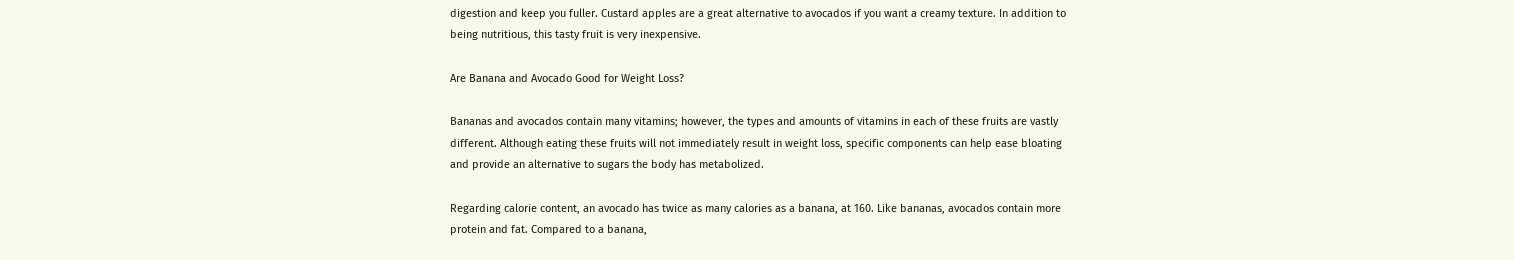digestion and keep you fuller. Custard apples are a great alternative to avocados if you want a creamy texture. In addition to being nutritious, this tasty fruit is very inexpensive.

Are Banana and Avocado Good for Weight Loss?

Bananas and avocados contain many vitamins; however, the types and amounts of vitamins in each of these fruits are vastly different. Although eating these fruits will not immediately result in weight loss, specific components can help ease bloating and provide an alternative to sugars the body has metabolized.

Regarding calorie content, an avocado has twice as many calories as a banana, at 160. Like bananas, avocados contain more protein and fat. Compared to a banana,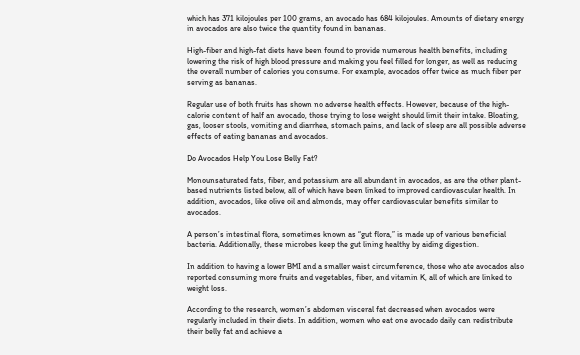which has 371 kilojoules per 100 grams, an avocado has 684 kilojoules. Amounts of dietary energy in avocados are also twice the quantity found in bananas.

High-fiber and high-fat diets have been found to provide numerous health benefits, including lowering the risk of high blood pressure and making you feel filled for longer, as well as reducing the overall number of calories you consume. For example, avocados offer twice as much fiber per serving as bananas.

Regular use of both fruits has shown no adverse health effects. However, because of the high-calorie content of half an avocado, those trying to lose weight should limit their intake. Bloating, gas, looser stools, vomiting and diarrhea, stomach pains, and lack of sleep are all possible adverse effects of eating bananas and avocados.

Do Avocados Help You Lose Belly Fat?

Monounsaturated fats, fiber, and potassium are all abundant in avocados, as are the other plant-based nutrients listed below, all of which have been linked to improved cardiovascular health. In addition, avocados, like olive oil and almonds, may offer cardiovascular benefits similar to avocados.

A person’s intestinal flora, sometimes known as “gut flora,” is made up of various beneficial bacteria. Additionally, these microbes keep the gut lining healthy by aiding digestion.

In addition to having a lower BMI and a smaller waist circumference, those who ate avocados also reported consuming more fruits and vegetables, fiber, and vitamin K, all of which are linked to weight loss.

According to the research, women’s abdomen visceral fat decreased when avocados were regularly included in their diets. In addition, women who eat one avocado daily can redistribute their belly fat and achieve a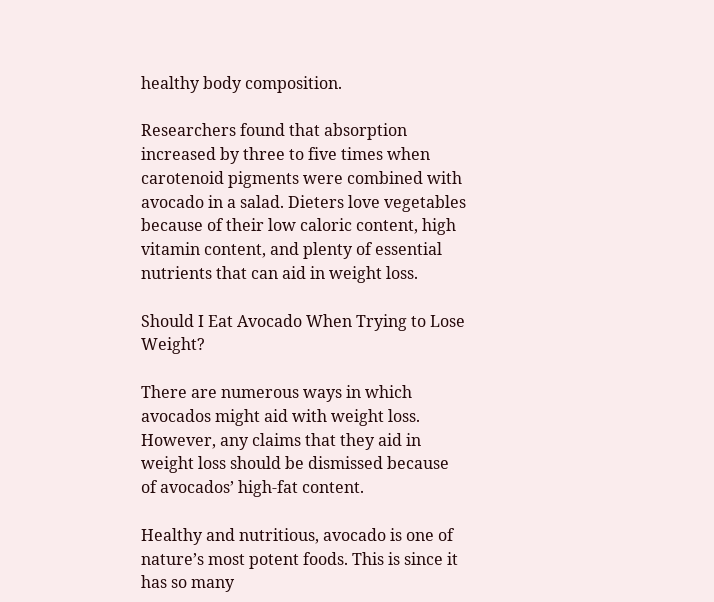healthy body composition.

Researchers found that absorption increased by three to five times when carotenoid pigments were combined with avocado in a salad. Dieters love vegetables because of their low caloric content, high vitamin content, and plenty of essential nutrients that can aid in weight loss.

Should I Eat Avocado When Trying to Lose Weight?

There are numerous ways in which avocados might aid with weight loss. However, any claims that they aid in weight loss should be dismissed because of avocados’ high-fat content.

Healthy and nutritious, avocado is one of nature’s most potent foods. This is since it has so many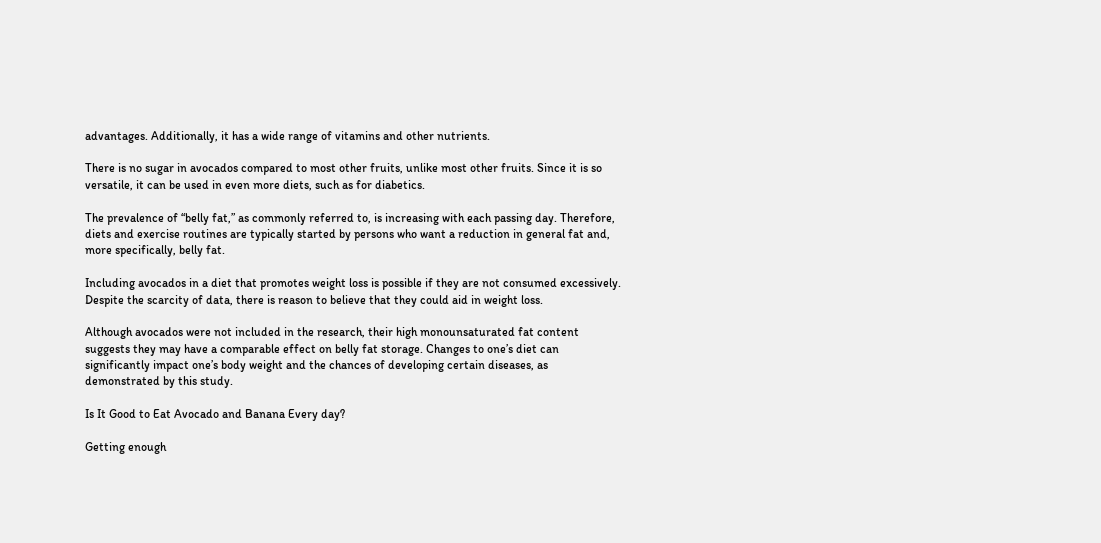advantages. Additionally, it has a wide range of vitamins and other nutrients.

There is no sugar in avocados compared to most other fruits, unlike most other fruits. Since it is so versatile, it can be used in even more diets, such as for diabetics.

The prevalence of “belly fat,” as commonly referred to, is increasing with each passing day. Therefore, diets and exercise routines are typically started by persons who want a reduction in general fat and, more specifically, belly fat.

Including avocados in a diet that promotes weight loss is possible if they are not consumed excessively. Despite the scarcity of data, there is reason to believe that they could aid in weight loss.

Although avocados were not included in the research, their high monounsaturated fat content suggests they may have a comparable effect on belly fat storage. Changes to one’s diet can significantly impact one’s body weight and the chances of developing certain diseases, as demonstrated by this study.

Is It Good to Eat Avocado and Banana Every day?

Getting enough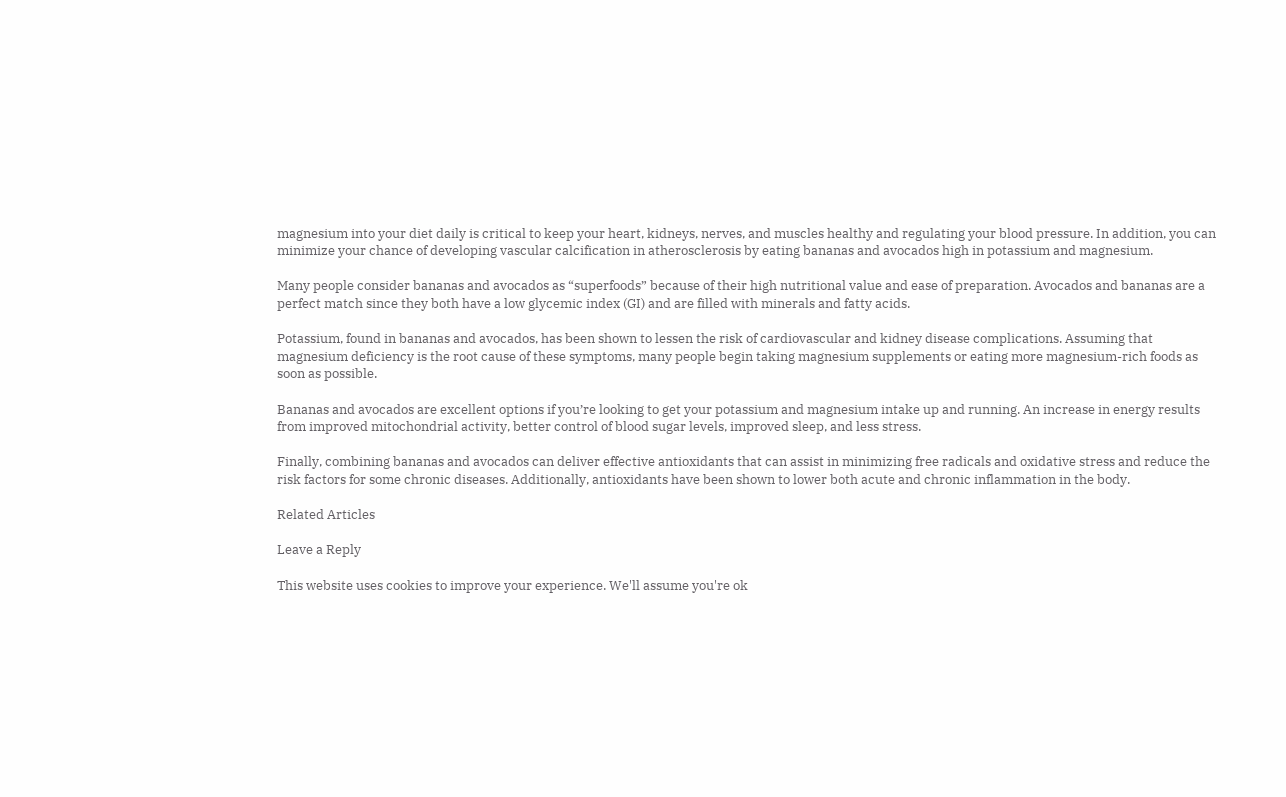magnesium into your diet daily is critical to keep your heart, kidneys, nerves, and muscles healthy and regulating your blood pressure. In addition, you can minimize your chance of developing vascular calcification in atherosclerosis by eating bananas and avocados high in potassium and magnesium.

Many people consider bananas and avocados as “superfoods” because of their high nutritional value and ease of preparation. Avocados and bananas are a perfect match since they both have a low glycemic index (GI) and are filled with minerals and fatty acids.

Potassium, found in bananas and avocados, has been shown to lessen the risk of cardiovascular and kidney disease complications. Assuming that magnesium deficiency is the root cause of these symptoms, many people begin taking magnesium supplements or eating more magnesium-rich foods as soon as possible.

Bananas and avocados are excellent options if you’re looking to get your potassium and magnesium intake up and running. An increase in energy results from improved mitochondrial activity, better control of blood sugar levels, improved sleep, and less stress.

Finally, combining bananas and avocados can deliver effective antioxidants that can assist in minimizing free radicals and oxidative stress and reduce the risk factors for some chronic diseases. Additionally, antioxidants have been shown to lower both acute and chronic inflammation in the body.

Related Articles

Leave a Reply

This website uses cookies to improve your experience. We'll assume you're ok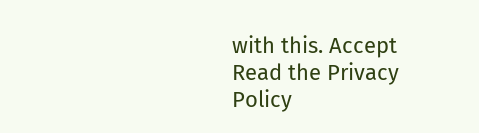with this. Accept Read the Privacy Policy